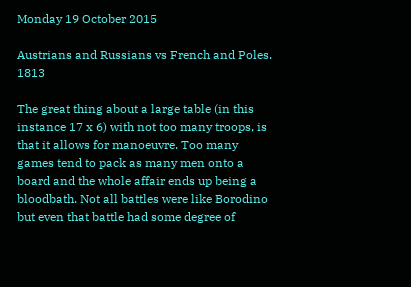Monday 19 October 2015

Austrians and Russians vs French and Poles. 1813

The great thing about a large table (in this instance 17 x 6) with not too many troops, is that it allows for manoeuvre. Too many games tend to pack as many men onto a board and the whole affair ends up being a bloodbath. Not all battles were like Borodino but even that battle had some degree of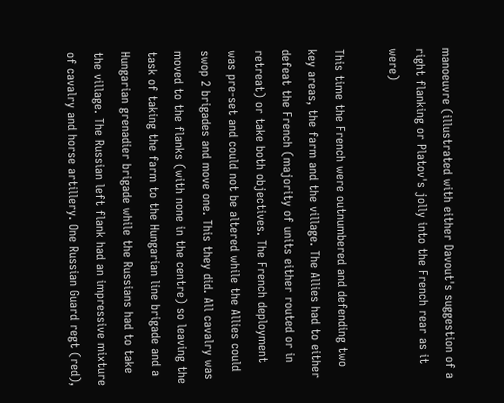manoeuvre (illustrated with either Davout's suggestion of a right flanking or Platov's jolly into the French rear as it were)

This time the French were outnumbered and defending two key areas, the farm and the village. The Allies had to either defeat the French (majority of units either routed or in retreat) or take both objectives. The French deployment was pre-set and could not be altered while the Allies could swop 2 brigades and move one. This they did. All cavalry was moved to the flanks (with none in the centre) so leaving the task of taking the farm to the Hungarian line brigade and a Hungarian grenadier brigade while the Russians had to take the village. The Russian left flank had an impressive mixture of cavalry and horse artillery. One Russian Guard regt (red),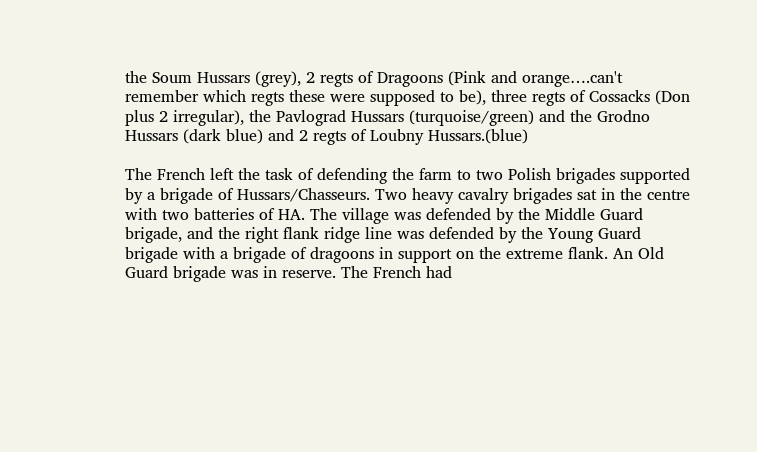the Soum Hussars (grey), 2 regts of Dragoons (Pink and orange….can't remember which regts these were supposed to be), three regts of Cossacks (Don plus 2 irregular), the Pavlograd Hussars (turquoise/green) and the Grodno Hussars (dark blue) and 2 regts of Loubny Hussars.(blue)

The French left the task of defending the farm to two Polish brigades supported by a brigade of Hussars/Chasseurs. Two heavy cavalry brigades sat in the centre with two batteries of HA. The village was defended by the Middle Guard brigade, and the right flank ridge line was defended by the Young Guard brigade with a brigade of dragoons in support on the extreme flank. An Old Guard brigade was in reserve. The French had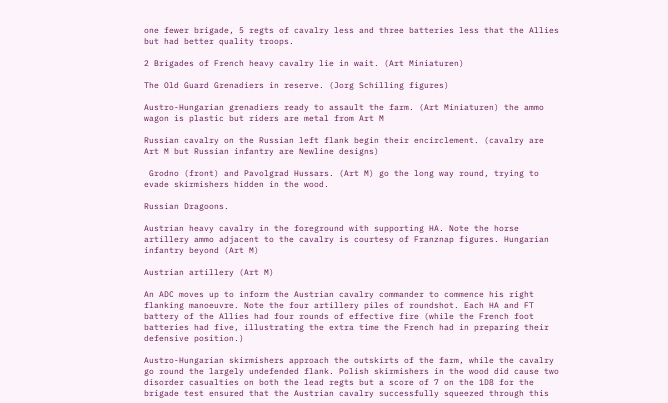one fewer brigade, 5 regts of cavalry less and three batteries less that the Allies but had better quality troops.

2 Brigades of French heavy cavalry lie in wait. (Art Miniaturen)

The Old Guard Grenadiers in reserve. (Jorg Schilling figures)

Austro-Hungarian grenadiers ready to assault the farm. (Art Miniaturen) the ammo wagon is plastic but riders are metal from Art M

Russian cavalry on the Russian left flank begin their encirclement. (cavalry are Art M but Russian infantry are Newline designs)

 Grodno (front) and Pavolgrad Hussars. (Art M) go the long way round, trying to evade skirmishers hidden in the wood.

Russian Dragoons.

Austrian heavy cavalry in the foreground with supporting HA. Note the horse artillery ammo adjacent to the cavalry is courtesy of Franznap figures. Hungarian infantry beyond (Art M)

Austrian artillery (Art M)

An ADC moves up to inform the Austrian cavalry commander to commence his right flanking manoeuvre. Note the four artillery piles of roundshot. Each HA and FT battery of the Allies had four rounds of effective fire (while the French foot batteries had five, illustrating the extra time the French had in preparing their defensive position.)

Austro-Hungarian skirmishers approach the outskirts of the farm, while the cavalry go round the largely undefended flank. Polish skirmishers in the wood did cause two disorder casualties on both the lead regts but a score of 7 on the 1D8 for the brigade test ensured that the Austrian cavalry successfully squeezed through this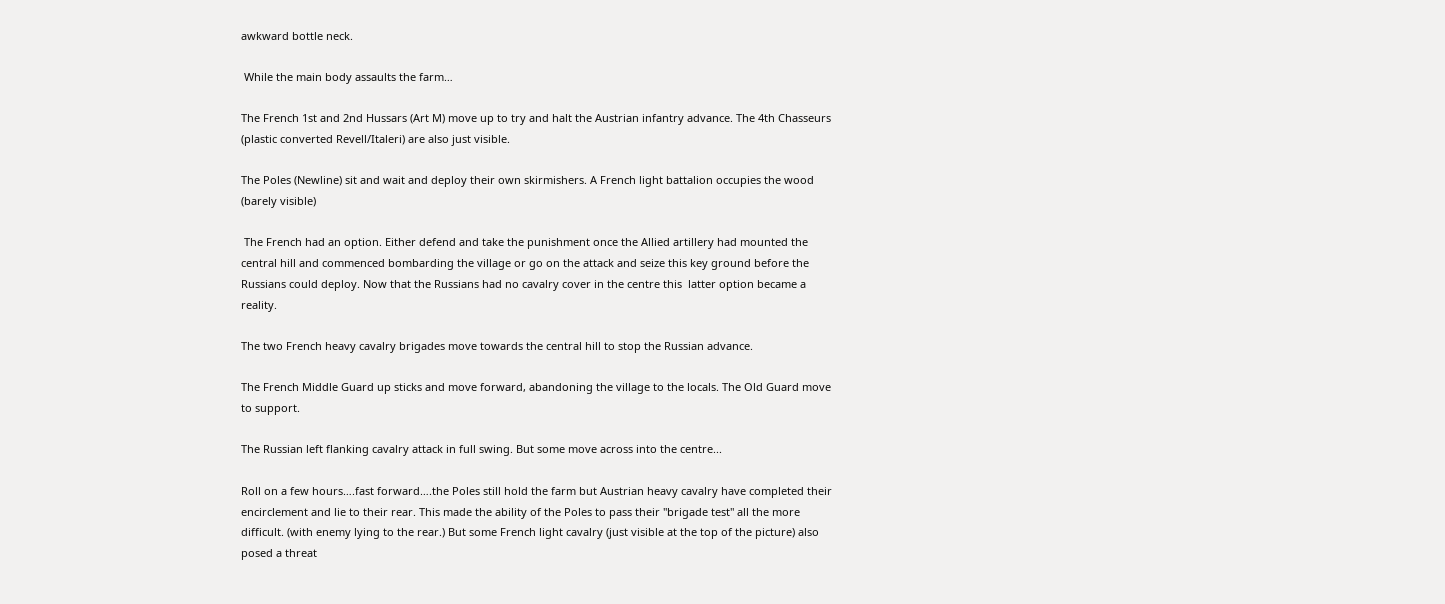awkward bottle neck.

 While the main body assaults the farm…

The French 1st and 2nd Hussars (Art M) move up to try and halt the Austrian infantry advance. The 4th Chasseurs (plastic converted Revell/Italeri) are also just visible.

The Poles (Newline) sit and wait and deploy their own skirmishers. A French light battalion occupies the wood (barely visible)

 The French had an option. Either defend and take the punishment once the Allied artillery had mounted the central hill and commenced bombarding the village or go on the attack and seize this key ground before the Russians could deploy. Now that the Russians had no cavalry cover in the centre this  latter option became a reality.

The two French heavy cavalry brigades move towards the central hill to stop the Russian advance.

The French Middle Guard up sticks and move forward, abandoning the village to the locals. The Old Guard move to support.

The Russian left flanking cavalry attack in full swing. But some move across into the centre...

Roll on a few hours….fast forward….the Poles still hold the farm but Austrian heavy cavalry have completed their encirclement and lie to their rear. This made the ability of the Poles to pass their "brigade test" all the more difficult. (with enemy lying to the rear.) But some French light cavalry (just visible at the top of the picture) also posed a threat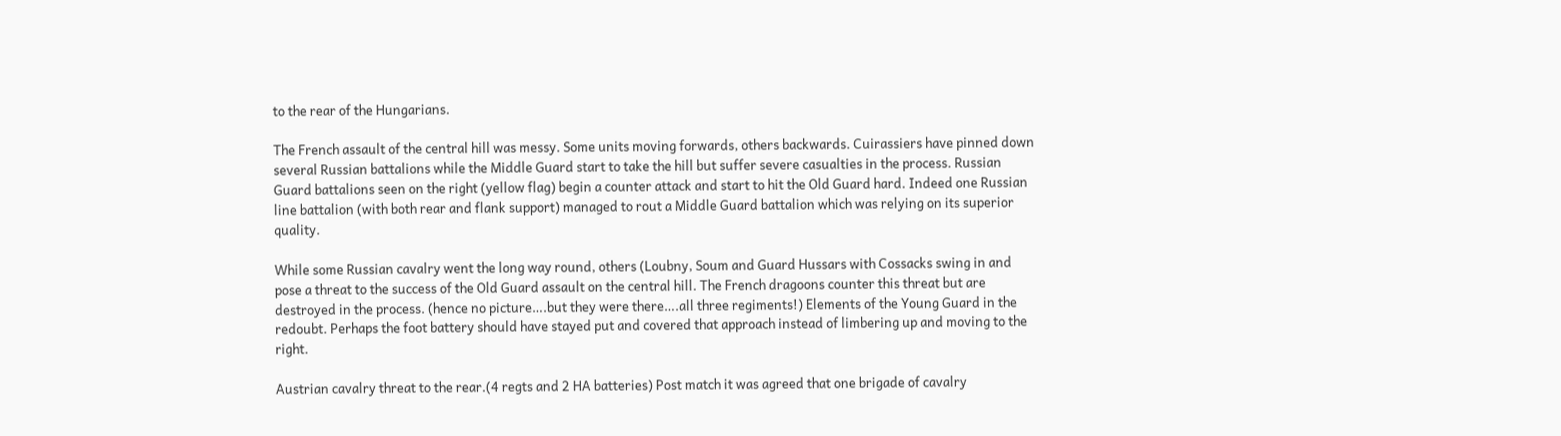to the rear of the Hungarians.

The French assault of the central hill was messy. Some units moving forwards, others backwards. Cuirassiers have pinned down several Russian battalions while the Middle Guard start to take the hill but suffer severe casualties in the process. Russian Guard battalions seen on the right (yellow flag) begin a counter attack and start to hit the Old Guard hard. Indeed one Russian line battalion (with both rear and flank support) managed to rout a Middle Guard battalion which was relying on its superior quality.

While some Russian cavalry went the long way round, others (Loubny, Soum and Guard Hussars with Cossacks swing in and pose a threat to the success of the Old Guard assault on the central hill. The French dragoons counter this threat but are destroyed in the process. (hence no picture….but they were there….all three regiments!) Elements of the Young Guard in the redoubt. Perhaps the foot battery should have stayed put and covered that approach instead of limbering up and moving to the right.

Austrian cavalry threat to the rear.(4 regts and 2 HA batteries) Post match it was agreed that one brigade of cavalry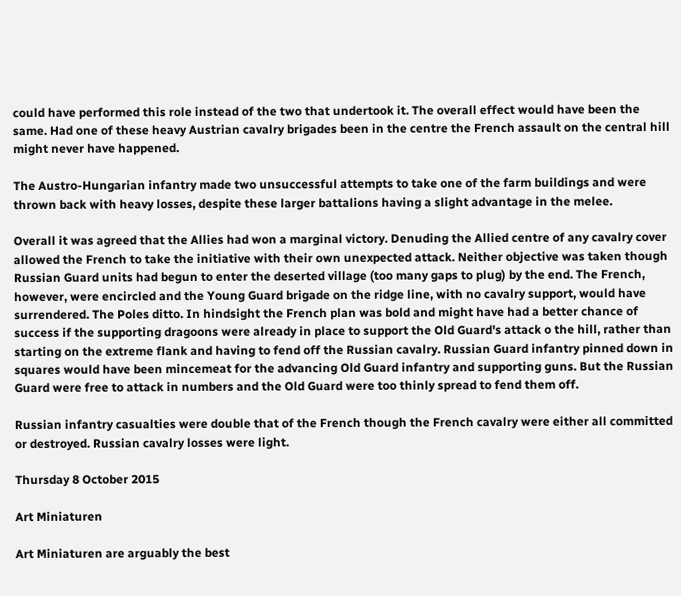could have performed this role instead of the two that undertook it. The overall effect would have been the same. Had one of these heavy Austrian cavalry brigades been in the centre the French assault on the central hill might never have happened.

The Austro-Hungarian infantry made two unsuccessful attempts to take one of the farm buildings and were thrown back with heavy losses, despite these larger battalions having a slight advantage in the melee.

Overall it was agreed that the Allies had won a marginal victory. Denuding the Allied centre of any cavalry cover allowed the French to take the initiative with their own unexpected attack. Neither objective was taken though Russian Guard units had begun to enter the deserted village (too many gaps to plug) by the end. The French, however, were encircled and the Young Guard brigade on the ridge line, with no cavalry support, would have surrendered. The Poles ditto. In hindsight the French plan was bold and might have had a better chance of success if the supporting dragoons were already in place to support the Old Guard's attack o the hill, rather than starting on the extreme flank and having to fend off the Russian cavalry. Russian Guard infantry pinned down in squares would have been mincemeat for the advancing Old Guard infantry and supporting guns. But the Russian Guard were free to attack in numbers and the Old Guard were too thinly spread to fend them off.

Russian infantry casualties were double that of the French though the French cavalry were either all committed or destroyed. Russian cavalry losses were light.

Thursday 8 October 2015

Art Miniaturen

Art Miniaturen are arguably the best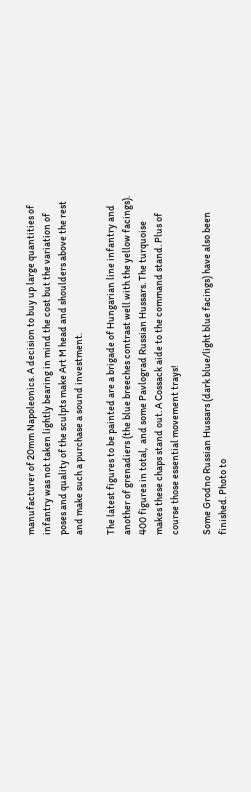manufacturer of 20mm Napoleonics. A decision to buy up large quantities of infantry was not taken lightly bearing in mind the cost but the variation of poses and quality of the sculpts make Art M head and shoulders above the rest and make such a purchase a sound investment.

The latest figures to be painted are a brigade of Hungarian line infantry and another of grenadiers (the blue breeches contrast well with the yellow facings). 400 figures in total,  and some Pavlograd Russian Hussars. The turquoise makes these chaps stand out. A Cossack aide to the command stand. Plus of course those essential movement trays!

Some Grodno Russian Hussars (dark blue/light blue facings) have also been finished. Photo to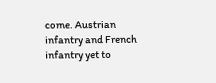come. Austrian infantry and French infantry yet to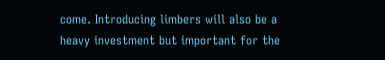come. Introducing limbers will also be a heavy investment but important for the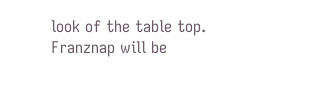look of the table top. Franznap will be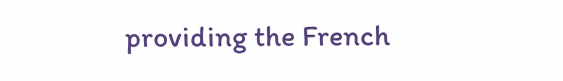providing the French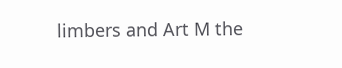limbers and Art M the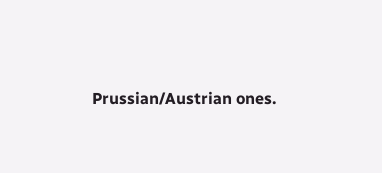Prussian/Austrian ones.